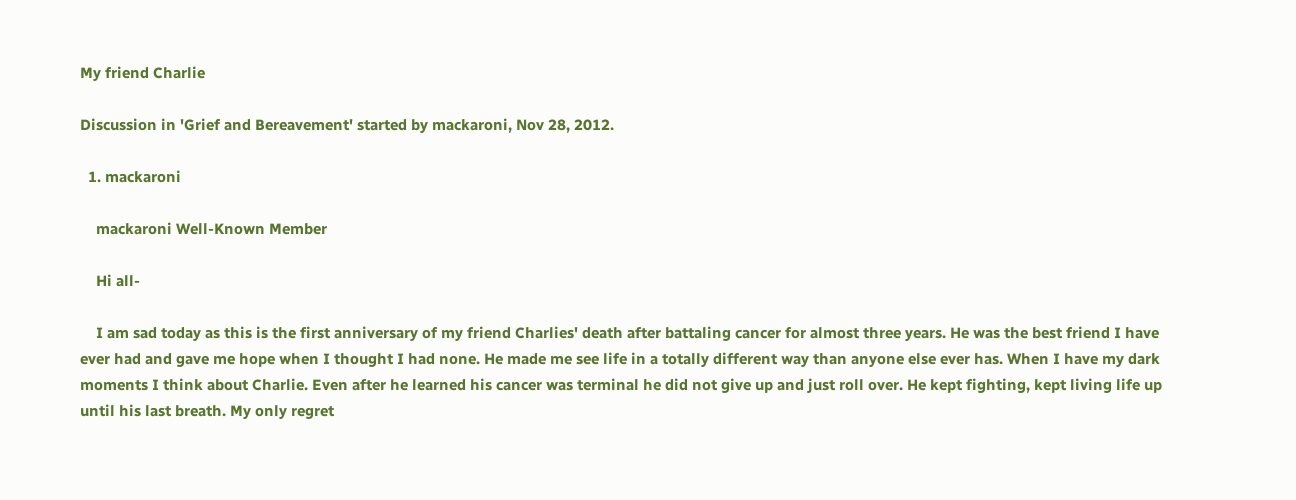My friend Charlie

Discussion in 'Grief and Bereavement' started by mackaroni, Nov 28, 2012.

  1. mackaroni

    mackaroni Well-Known Member

    Hi all-

    I am sad today as this is the first anniversary of my friend Charlies' death after battaling cancer for almost three years. He was the best friend I have ever had and gave me hope when I thought I had none. He made me see life in a totally different way than anyone else ever has. When I have my dark moments I think about Charlie. Even after he learned his cancer was terminal he did not give up and just roll over. He kept fighting, kept living life up until his last breath. My only regret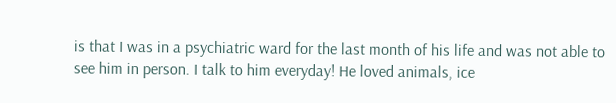is that I was in a psychiatric ward for the last month of his life and was not able to see him in person. I talk to him everyday! He loved animals, ice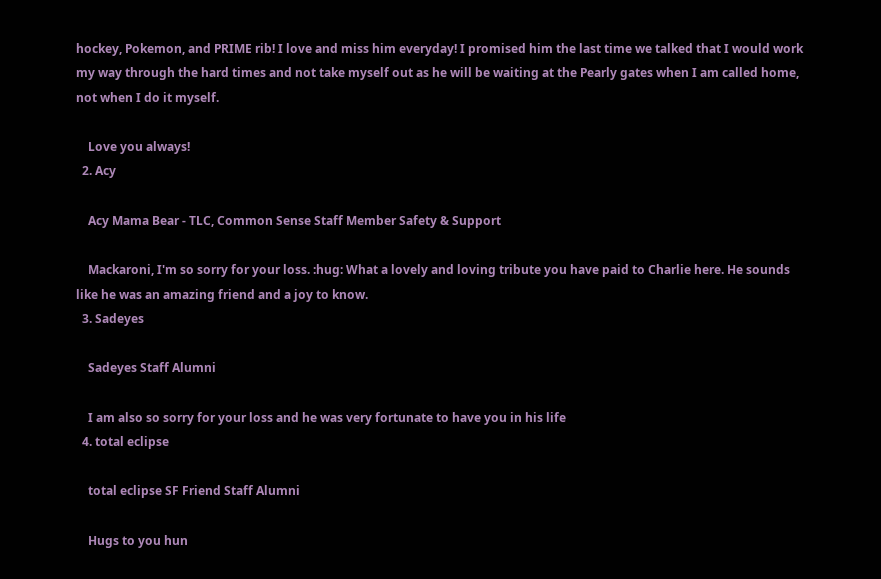hockey, Pokemon, and PRIME rib! I love and miss him everyday! I promised him the last time we talked that I would work my way through the hard times and not take myself out as he will be waiting at the Pearly gates when I am called home, not when I do it myself.

    Love you always!
  2. Acy

    Acy Mama Bear - TLC, Common Sense Staff Member Safety & Support

    Mackaroni, I'm so sorry for your loss. :hug: What a lovely and loving tribute you have paid to Charlie here. He sounds like he was an amazing friend and a joy to know.
  3. Sadeyes

    Sadeyes Staff Alumni

    I am also so sorry for your loss and he was very fortunate to have you in his life
  4. total eclipse

    total eclipse SF Friend Staff Alumni

    Hugs to you hun